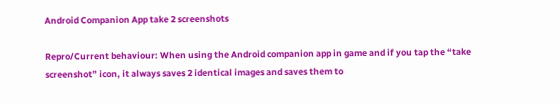Android Companion App take 2 screenshots

Repro/Current behaviour: When using the Android companion app in game and if you tap the “take screenshot” icon, it always saves 2 identical images and saves them to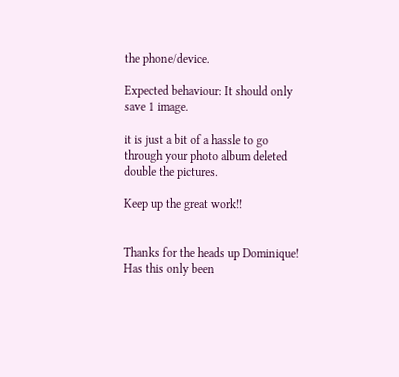the phone/device.

Expected behaviour: It should only save 1 image.

it is just a bit of a hassle to go through your photo album deleted double the pictures.

Keep up the great work!!


Thanks for the heads up Dominique! Has this only been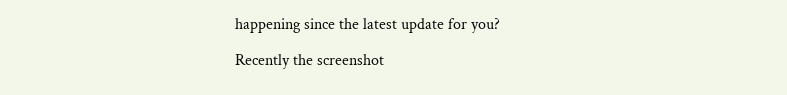happening since the latest update for you?

Recently the screenshot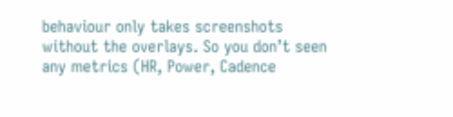behaviour only takes screenshots without the overlays. So you don’t seen any metrics (HR, Power, Cadence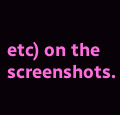etc) on the screenshots.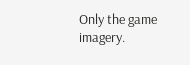Only the game imagery.